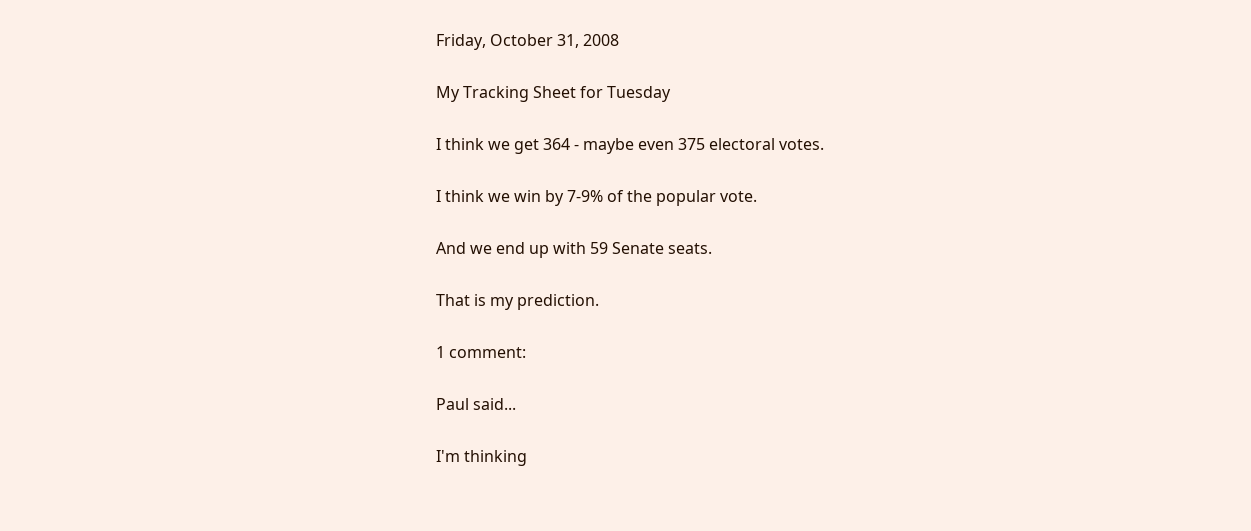Friday, October 31, 2008

My Tracking Sheet for Tuesday

I think we get 364 - maybe even 375 electoral votes.

I think we win by 7-9% of the popular vote.

And we end up with 59 Senate seats.

That is my prediction.

1 comment:

Paul said...

I'm thinking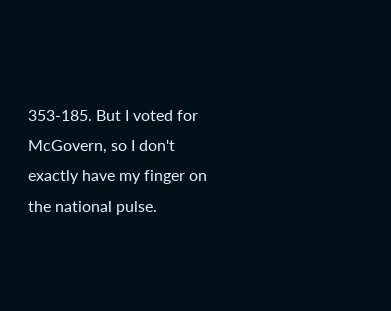353-185. But I voted for McGovern, so I don't exactly have my finger on the national pulse.